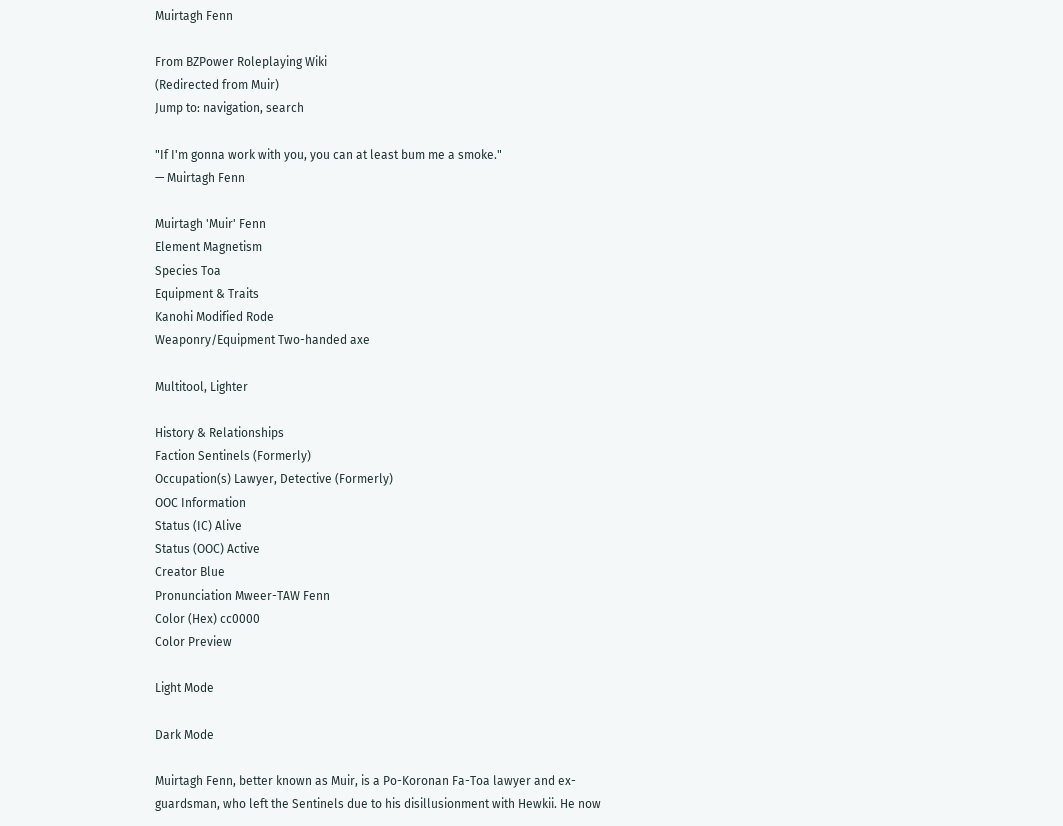Muirtagh Fenn

From BZPower Roleplaying Wiki
(Redirected from Muir)
Jump to: navigation, search

"If I'm gonna work with you, you can at least bum me a smoke."
— Muirtagh Fenn

Muirtagh 'Muir' Fenn
Element Magnetism
Species Toa
Equipment & Traits
Kanohi Modified Rode
Weaponry/Equipment Two-handed axe

Multitool, Lighter

History & Relationships
Faction Sentinels (Formerly)
Occupation(s) Lawyer, Detective (Formerly)
OOC Information
Status (IC) Alive
Status (OOC) Active
Creator Blue
Pronunciation Mweer-TAW Fenn
Color (Hex) cc0000
Color Preview

Light Mode

Dark Mode

Muirtagh Fenn, better known as Muir, is a Po-Koronan Fa-Toa lawyer and ex-guardsman, who left the Sentinels due to his disillusionment with Hewkii. He now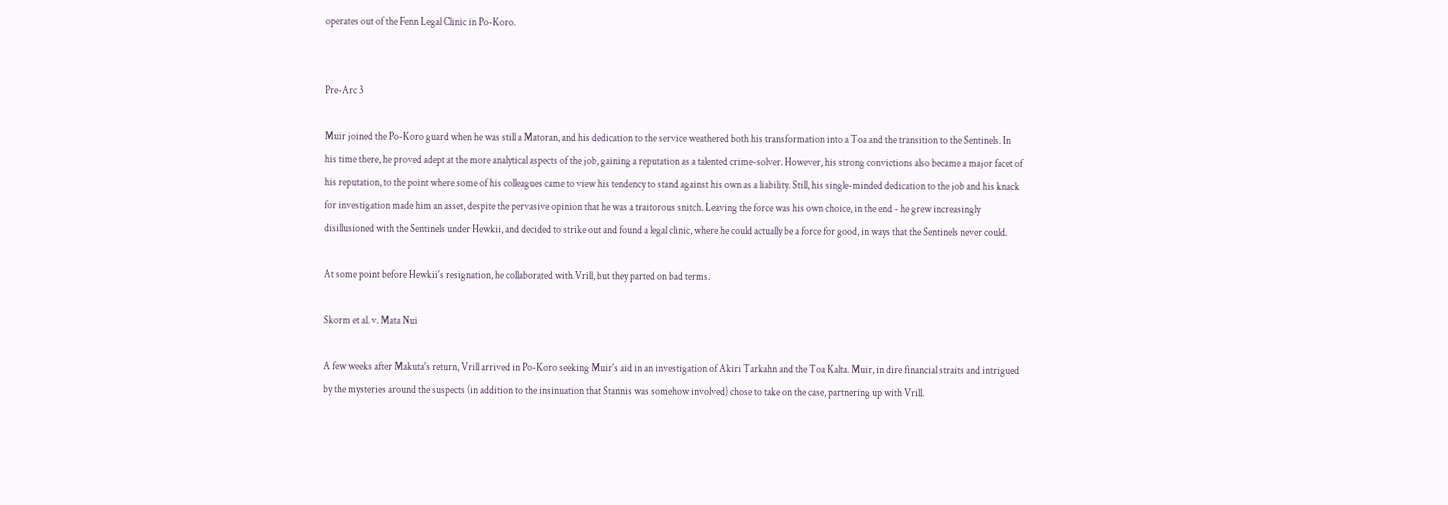operates out of the Fenn Legal Clinic in Po-Koro.


Pre-Arc 3

Muir joined the Po-Koro guard when he was still a Matoran, and his dedication to the service weathered both his transformation into a Toa and the transition to the Sentinels. In his time there, he proved adept at the more analytical aspects of the job, gaining a reputation as a talented crime-solver. However, his strong convictions also became a major facet of his reputation, to the point where some of his colleagues came to view his tendency to stand against his own as a liability. Still, his single-minded dedication to the job and his knack for investigation made him an asset, despite the pervasive opinion that he was a traitorous snitch. Leaving the force was his own choice, in the end - he grew increasingly disillusioned with the Sentinels under Hewkii, and decided to strike out and found a legal clinic, where he could actually be a force for good, in ways that the Sentinels never could.

At some point before Hewkii's resignation, he collaborated with Vrill, but they parted on bad terms.

Skorm et al. v. Mata Nui

A few weeks after Makuta's return, Vrill arrived in Po-Koro seeking Muir's aid in an investigation of Akiri Tarkahn and the Toa Kalta. Muir, in dire financial straits and intrigued by the mysteries around the suspects (in addition to the insinuation that Stannis was somehow involved) chose to take on the case, partnering up with Vrill.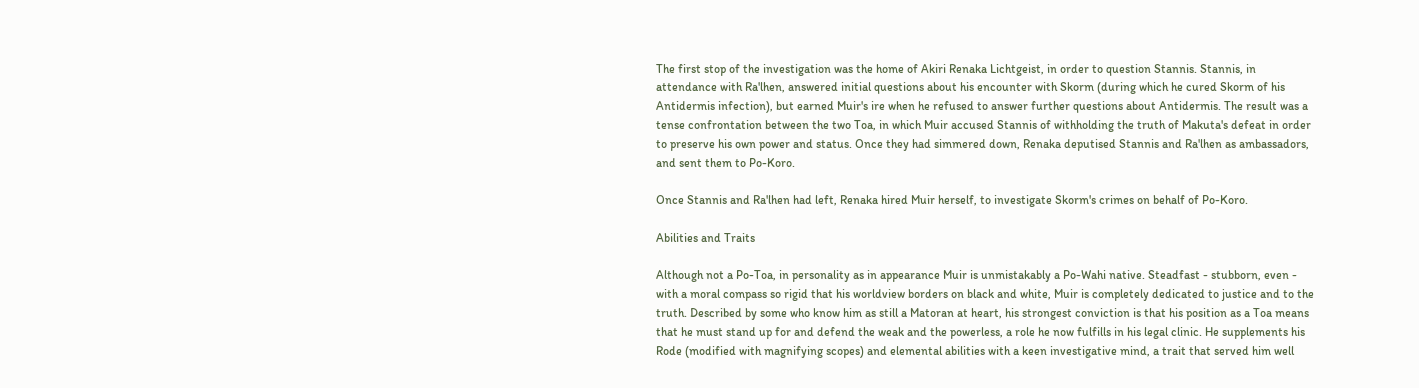The first stop of the investigation was the home of Akiri Renaka Lichtgeist, in order to question Stannis. Stannis, in attendance with Ra'lhen, answered initial questions about his encounter with Skorm (during which he cured Skorm of his Antidermis infection), but earned Muir's ire when he refused to answer further questions about Antidermis. The result was a tense confrontation between the two Toa, in which Muir accused Stannis of withholding the truth of Makuta's defeat in order to preserve his own power and status. Once they had simmered down, Renaka deputised Stannis and Ra'lhen as ambassadors, and sent them to Po-Koro.

Once Stannis and Ra'lhen had left, Renaka hired Muir herself, to investigate Skorm's crimes on behalf of Po-Koro.

Abilities and Traits

Although not a Po-Toa, in personality as in appearance Muir is unmistakably a Po-Wahi native. Steadfast - stubborn, even - with a moral compass so rigid that his worldview borders on black and white, Muir is completely dedicated to justice and to the truth. Described by some who know him as still a Matoran at heart, his strongest conviction is that his position as a Toa means that he must stand up for and defend the weak and the powerless, a role he now fulfills in his legal clinic. He supplements his Rode (modified with magnifying scopes) and elemental abilities with a keen investigative mind, a trait that served him well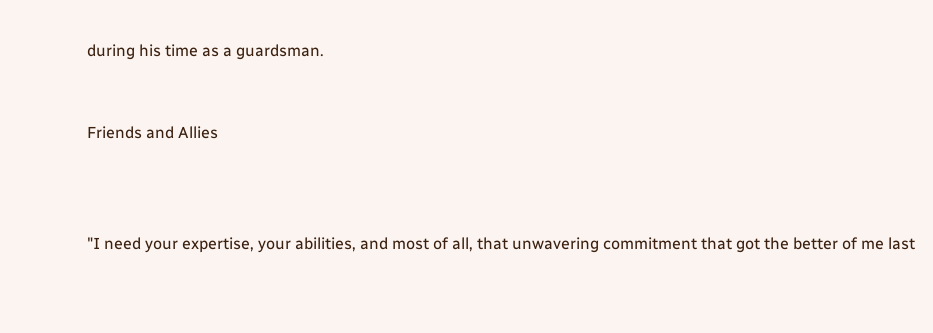during his time as a guardsman.


Friends and Allies



"I need your expertise, your abilities, and most of all, that unwavering commitment that got the better of me last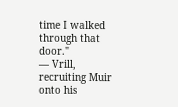time I walked through that door."
— Vrill, recruiting Muir onto his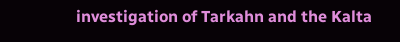investigation of Tarkahn and the Kalta